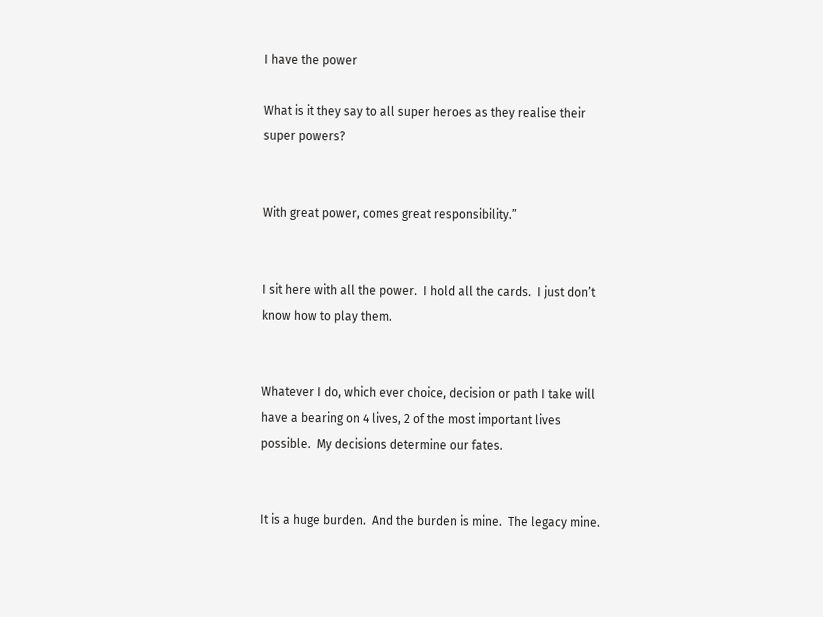I have the power

What is it they say to all super heroes as they realise their super powers?


With great power, comes great responsibility.”


I sit here with all the power.  I hold all the cards.  I just don’t know how to play them.


Whatever I do, which ever choice, decision or path I take will have a bearing on 4 lives, 2 of the most important lives possible.  My decisions determine our fates.


It is a huge burden.  And the burden is mine.  The legacy mine.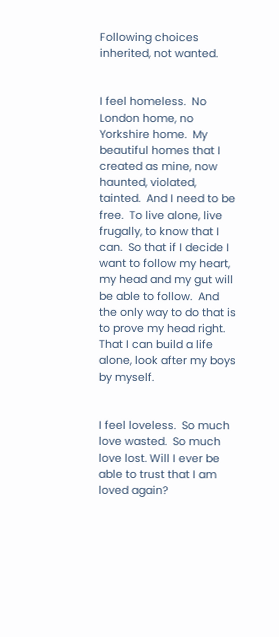Following choices inherited, not wanted.


I feel homeless.  No London home, no Yorkshire home.  My beautiful homes that I created as mine, now haunted, violated, tainted.  And I need to be free.  To live alone, live frugally, to know that I can.  So that if I decide I want to follow my heart, my head and my gut will be able to follow.  And the only way to do that is to prove my head right.  That I can build a life alone, look after my boys by myself.


I feel loveless.  So much love wasted.  So much love lost. Will I ever be able to trust that I am loved again?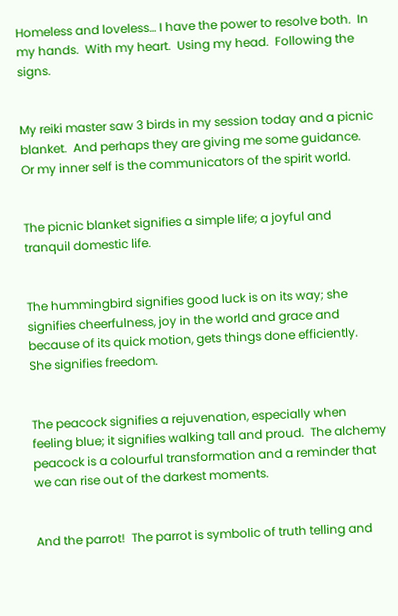Homeless and loveless… I have the power to resolve both.  In my hands.  With my heart.  Using my head.  Following the signs.


My reiki master saw 3 birds in my session today and a picnic blanket.  And perhaps they are giving me some guidance.  Or my inner self is the communicators of the spirit world.


The picnic blanket signifies a simple life; a joyful and tranquil domestic life.


The hummingbird signifies good luck is on its way; she signifies cheerfulness, joy in the world and grace and because of its quick motion, gets things done efficiently.  She signifies freedom.


The peacock signifies a rejuvenation, especially when feeling blue; it signifies walking tall and proud.  The alchemy peacock is a colourful transformation and a reminder that we can rise out of the darkest moments.


And the parrot!  The parrot is symbolic of truth telling and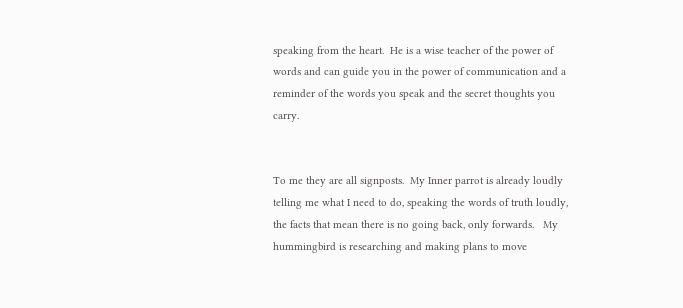speaking from the heart.  He is a wise teacher of the power of words and can guide you in the power of communication and a reminder of the words you speak and the secret thoughts you carry.


To me they are all signposts.  My Inner parrot is already loudly telling me what I need to do, speaking the words of truth loudly, the facts that mean there is no going back, only forwards.   My hummingbird is researching and making plans to move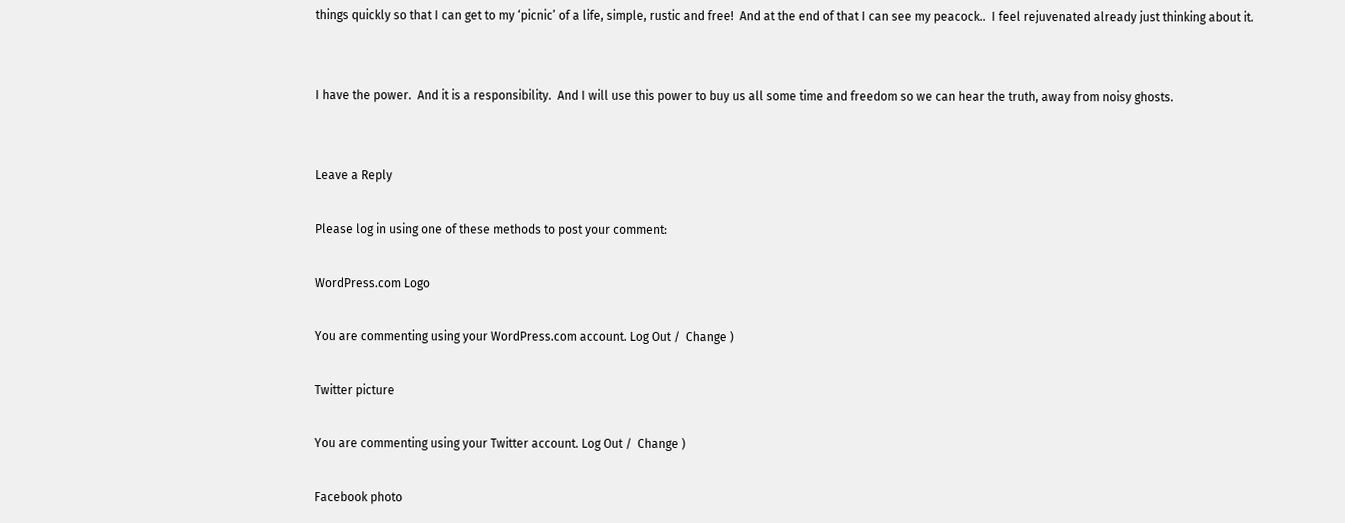things quickly so that I can get to my ‘picnic’ of a life, simple, rustic and free!  And at the end of that I can see my peacock..  I feel rejuvenated already just thinking about it.


I have the power.  And it is a responsibility.  And I will use this power to buy us all some time and freedom so we can hear the truth, away from noisy ghosts.


Leave a Reply

Please log in using one of these methods to post your comment:

WordPress.com Logo

You are commenting using your WordPress.com account. Log Out /  Change )

Twitter picture

You are commenting using your Twitter account. Log Out /  Change )

Facebook photo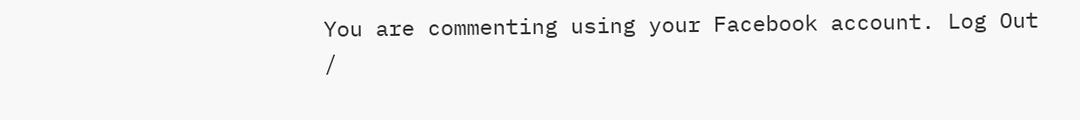You are commenting using your Facebook account. Log Out /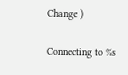Change )

Connecting to %s